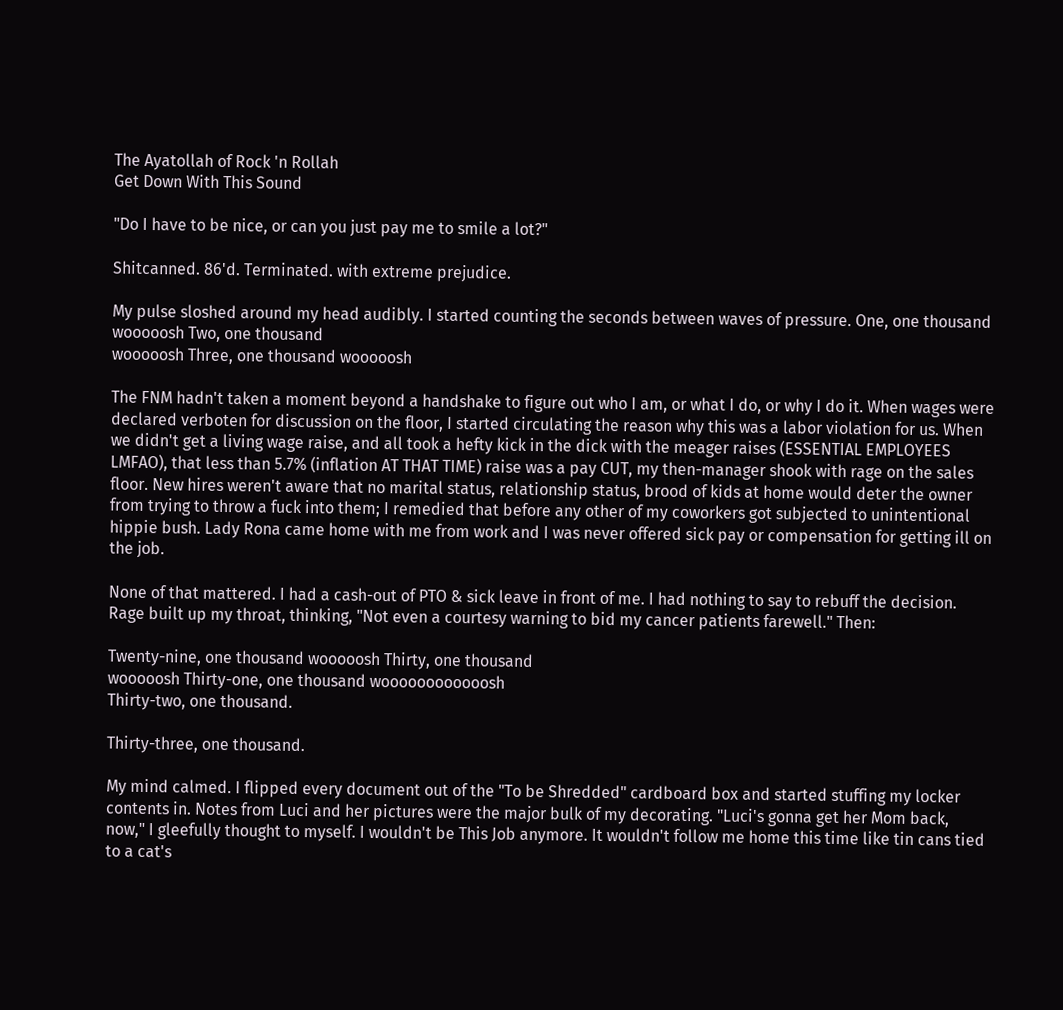The Ayatollah of Rock 'n Rollah
Get Down With This Sound

"Do I have to be nice, or can you just pay me to smile a lot?"

Shitcanned. 86'd. Terminated. with extreme prejudice.

My pulse sloshed around my head audibly. I started counting the seconds between waves of pressure. One, one thousand wooooosh Two, one thousand
wooooosh Three, one thousand wooooosh

The FNM hadn't taken a moment beyond a handshake to figure out who I am, or what I do, or why I do it. When wages were declared verboten for discussion on the floor, I started circulating the reason why this was a labor violation for us. When we didn't get a living wage raise, and all took a hefty kick in the dick with the meager raises (ESSENTIAL EMPLOYEES LMFAO), that less than 5.7% (inflation AT THAT TIME) raise was a pay CUT, my then-manager shook with rage on the sales floor. New hires weren't aware that no marital status, relationship status, brood of kids at home would deter the owner from trying to throw a fuck into them; I remedied that before any other of my coworkers got subjected to unintentional hippie bush. Lady Rona came home with me from work and I was never offered sick pay or compensation for getting ill on the job.

None of that mattered. I had a cash-out of PTO & sick leave in front of me. I had nothing to say to rebuff the decision. Rage built up my throat, thinking, "Not even a courtesy warning to bid my cancer patients farewell." Then:

Twenty-nine, one thousand wooooosh Thirty, one thousand
wooooosh Thirty-one, one thousand woooooooooooosh
Thirty-two, one thousand.

Thirty-three, one thousand.

My mind calmed. I flipped every document out of the "To be Shredded" cardboard box and started stuffing my locker contents in. Notes from Luci and her pictures were the major bulk of my decorating. "Luci's gonna get her Mom back, now," I gleefully thought to myself. I wouldn't be This Job anymore. It wouldn't follow me home this time like tin cans tied to a cat's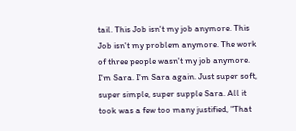tail. This Job isn't my job anymore. This Job isn't my problem anymore. The work of three people wasn't my job anymore. I'm Sara. I'm Sara again. Just super soft, super simple, super supple Sara. All it took was a few too many justified, "That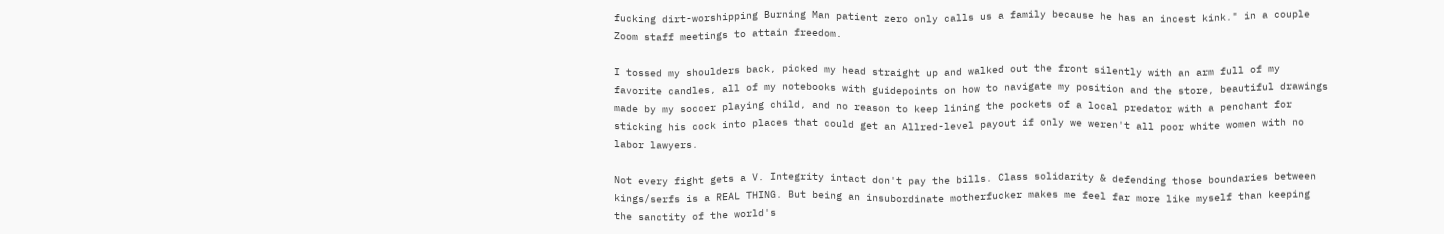fucking dirt-worshipping Burning Man patient zero only calls us a family because he has an incest kink." in a couple Zoom staff meetings to attain freedom.

I tossed my shoulders back, picked my head straight up and walked out the front silently with an arm full of my favorite candles, all of my notebooks with guidepoints on how to navigate my position and the store, beautiful drawings made by my soccer playing child, and no reason to keep lining the pockets of a local predator with a penchant for sticking his cock into places that could get an Allred-level payout if only we weren't all poor white women with no labor lawyers.

Not every fight gets a V. Integrity intact don't pay the bills. Class solidarity & defending those boundaries between kings/serfs is a REAL THING. But being an insubordinate motherfucker makes me feel far more like myself than keeping the sanctity of the world's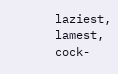laziest, lamest, cock-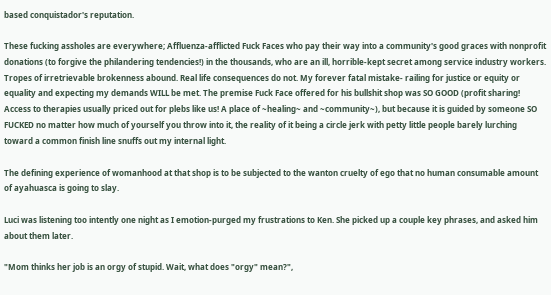based conquistador's reputation.

These fucking assholes are everywhere; Affluenza-afflicted Fuck Faces who pay their way into a community's good graces with nonprofit donations (to forgive the philandering tendencies!) in the thousands, who are an ill, horrible-kept secret among service industry workers. Tropes of irretrievable brokenness abound. Real life consequences do not. My forever fatal mistake- railing for justice or equity or equality and expecting my demands WILL be met. The premise Fuck Face offered for his bullshit shop was SO GOOD (profit sharing! Access to therapies usually priced out for plebs like us! A place of ~healing~ and ~community~), but because it is guided by someone SO FUCKED no matter how much of yourself you throw into it, the reality of it being a circle jerk with petty little people barely lurching toward a common finish line snuffs out my internal light.

The defining experience of womanhood at that shop is to be subjected to the wanton cruelty of ego that no human consumable amount of ayahuasca is going to slay.

Luci was listening too intently one night as I emotion-purged my frustrations to Ken. She picked up a couple key phrases, and asked him about them later.

"Mom thinks her job is an orgy of stupid. Wait, what does "orgy" mean?",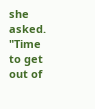she asked.
"Time to get out of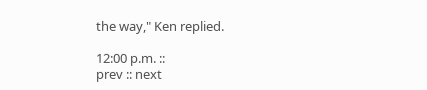the way," Ken replied.

12:00 p.m. ::
prev :: next